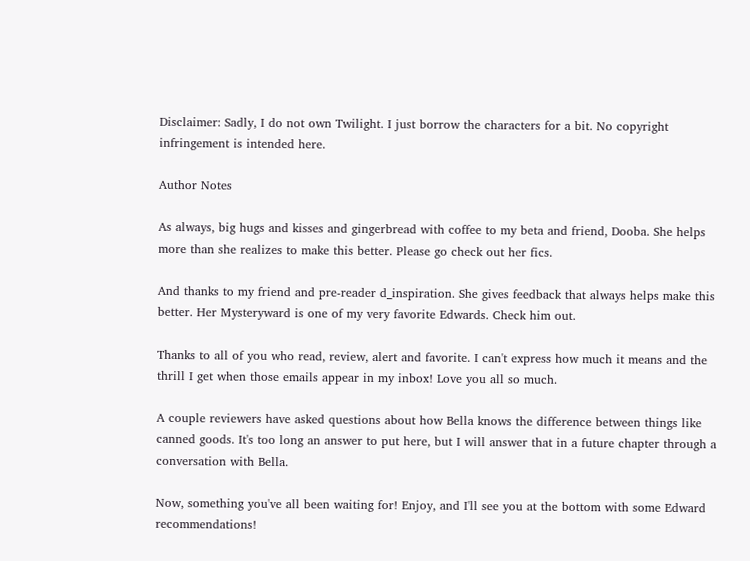Disclaimer: Sadly, I do not own Twilight. I just borrow the characters for a bit. No copyright infringement is intended here.

Author Notes

As always, big hugs and kisses and gingerbread with coffee to my beta and friend, Dooba. She helps more than she realizes to make this better. Please go check out her fics.

And thanks to my friend and pre-reader d_inspiration. She gives feedback that always helps make this better. Her Mysteryward is one of my very favorite Edwards. Check him out.

Thanks to all of you who read, review, alert and favorite. I can't express how much it means and the thrill I get when those emails appear in my inbox! Love you all so much.

A couple reviewers have asked questions about how Bella knows the difference between things like canned goods. It's too long an answer to put here, but I will answer that in a future chapter through a conversation with Bella.

Now, something you've all been waiting for! Enjoy, and I'll see you at the bottom with some Edward recommendations!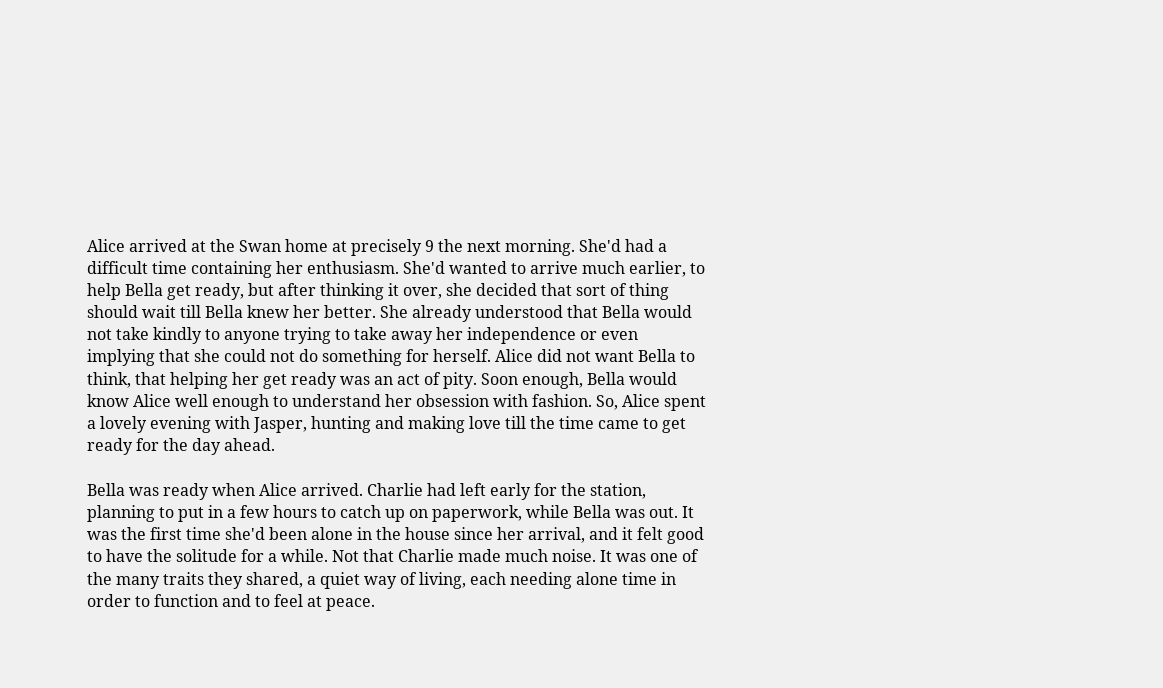Alice arrived at the Swan home at precisely 9 the next morning. She'd had a difficult time containing her enthusiasm. She'd wanted to arrive much earlier, to help Bella get ready, but after thinking it over, she decided that sort of thing should wait till Bella knew her better. She already understood that Bella would not take kindly to anyone trying to take away her independence or even implying that she could not do something for herself. Alice did not want Bella to think, that helping her get ready was an act of pity. Soon enough, Bella would know Alice well enough to understand her obsession with fashion. So, Alice spent a lovely evening with Jasper, hunting and making love till the time came to get ready for the day ahead.

Bella was ready when Alice arrived. Charlie had left early for the station, planning to put in a few hours to catch up on paperwork, while Bella was out. It was the first time she'd been alone in the house since her arrival, and it felt good to have the solitude for a while. Not that Charlie made much noise. It was one of the many traits they shared, a quiet way of living, each needing alone time in order to function and to feel at peace.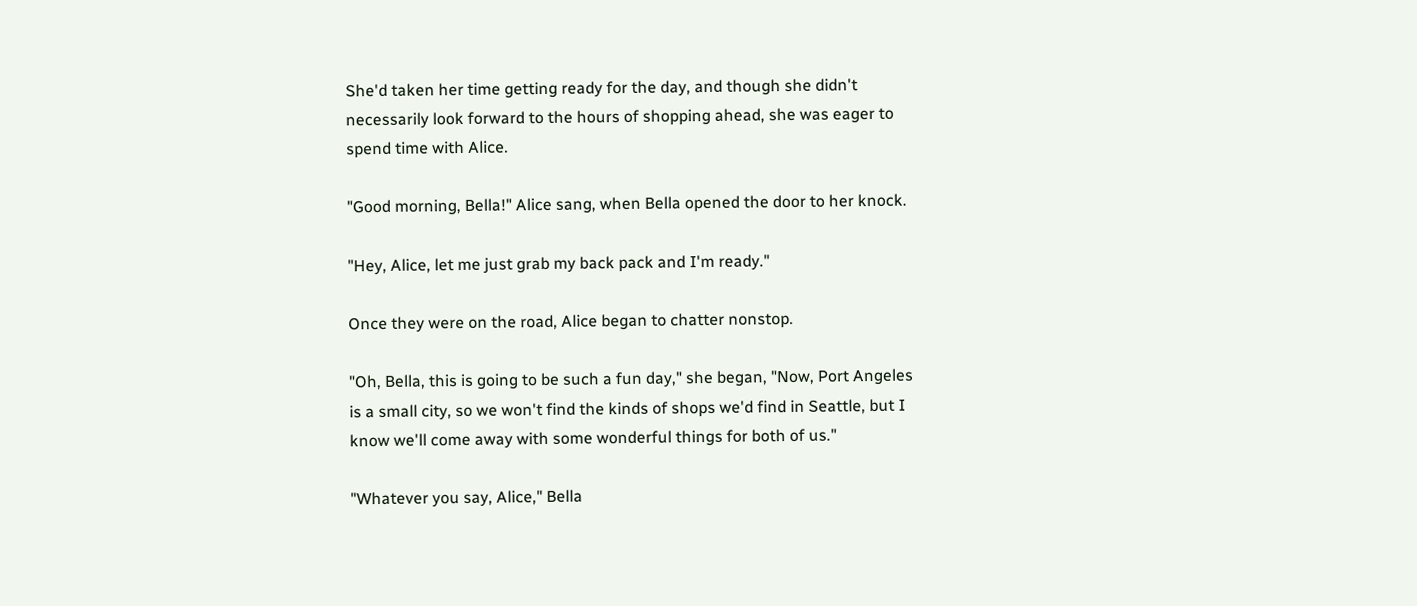She'd taken her time getting ready for the day, and though she didn't necessarily look forward to the hours of shopping ahead, she was eager to spend time with Alice.

"Good morning, Bella!" Alice sang, when Bella opened the door to her knock.

"Hey, Alice, let me just grab my back pack and I'm ready."

Once they were on the road, Alice began to chatter nonstop.

"Oh, Bella, this is going to be such a fun day," she began, "Now, Port Angeles is a small city, so we won't find the kinds of shops we'd find in Seattle, but I know we'll come away with some wonderful things for both of us."

"Whatever you say, Alice," Bella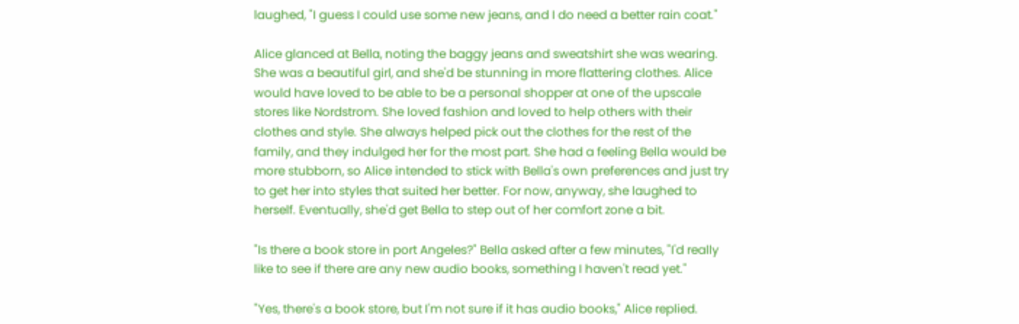laughed, "I guess I could use some new jeans, and I do need a better rain coat."

Alice glanced at Bella, noting the baggy jeans and sweatshirt she was wearing. She was a beautiful girl, and she'd be stunning in more flattering clothes. Alice would have loved to be able to be a personal shopper at one of the upscale stores like Nordstrom. She loved fashion and loved to help others with their clothes and style. She always helped pick out the clothes for the rest of the family, and they indulged her for the most part. She had a feeling Bella would be more stubborn, so Alice intended to stick with Bella's own preferences and just try to get her into styles that suited her better. For now, anyway, she laughed to herself. Eventually, she'd get Bella to step out of her comfort zone a bit.

"Is there a book store in port Angeles?" Bella asked after a few minutes, "I'd really like to see if there are any new audio books, something I haven't read yet."

"Yes, there's a book store, but I'm not sure if it has audio books," Alice replied.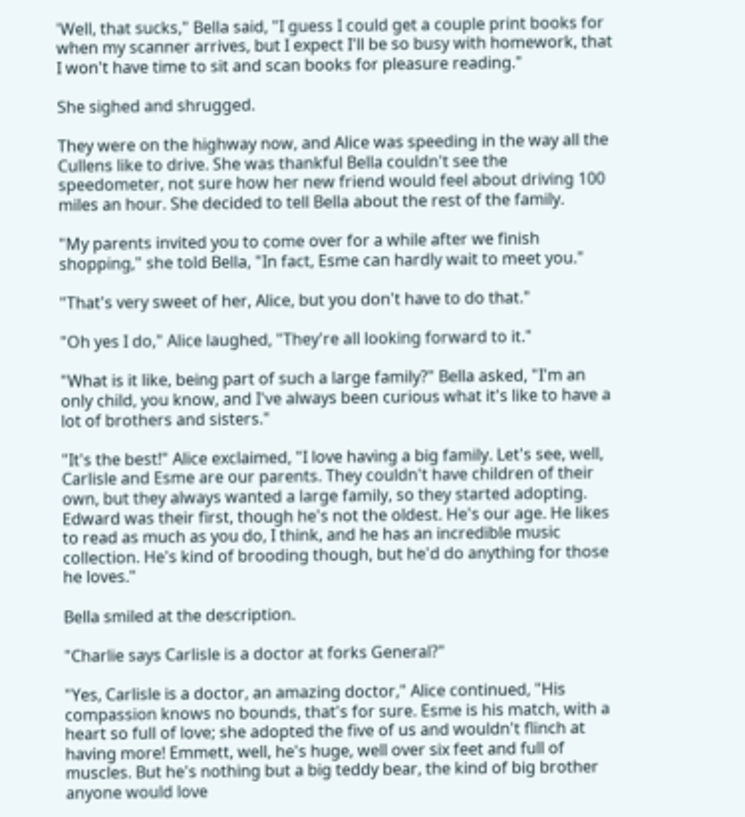'Well, that sucks," Bella said, "I guess I could get a couple print books for when my scanner arrives, but I expect I'll be so busy with homework, that I won't have time to sit and scan books for pleasure reading."

She sighed and shrugged.

They were on the highway now, and Alice was speeding in the way all the Cullens like to drive. She was thankful Bella couldn't see the speedometer, not sure how her new friend would feel about driving 100 miles an hour. She decided to tell Bella about the rest of the family.

"My parents invited you to come over for a while after we finish shopping," she told Bella, "In fact, Esme can hardly wait to meet you."

"That's very sweet of her, Alice, but you don't have to do that."

"Oh yes I do," Alice laughed, "They're all looking forward to it."

"What is it like, being part of such a large family?" Bella asked, "I'm an only child, you know, and I've always been curious what it's like to have a lot of brothers and sisters."

"It's the best!" Alice exclaimed, "I love having a big family. Let's see, well, Carlisle and Esme are our parents. They couldn't have children of their own, but they always wanted a large family, so they started adopting. Edward was their first, though he's not the oldest. He's our age. He likes to read as much as you do, I think, and he has an incredible music collection. He's kind of brooding though, but he'd do anything for those he loves."

Bella smiled at the description.

"Charlie says Carlisle is a doctor at forks General?"

"Yes, Carlisle is a doctor, an amazing doctor," Alice continued, "His compassion knows no bounds, that's for sure. Esme is his match, with a heart so full of love; she adopted the five of us and wouldn't flinch at having more! Emmett, well, he's huge, well over six feet and full of muscles. But he's nothing but a big teddy bear, the kind of big brother anyone would love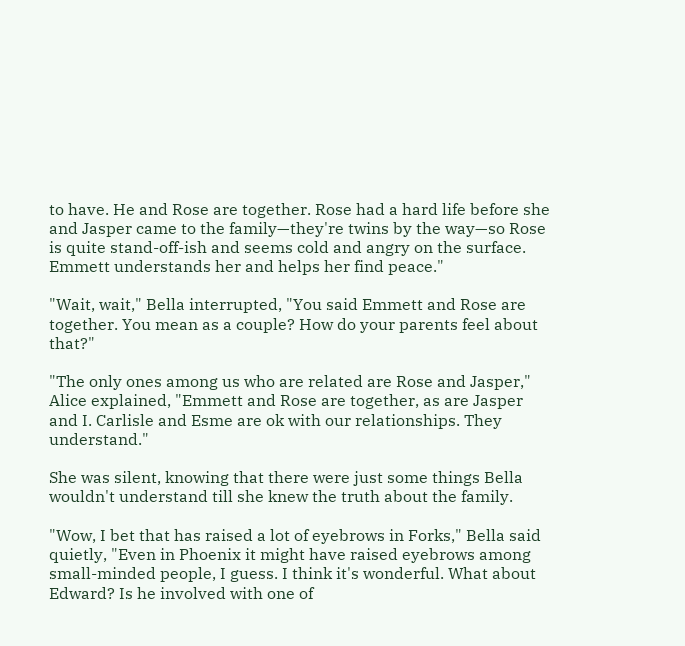to have. He and Rose are together. Rose had a hard life before she and Jasper came to the family—they're twins by the way—so Rose is quite stand-off-ish and seems cold and angry on the surface. Emmett understands her and helps her find peace."

"Wait, wait," Bella interrupted, "You said Emmett and Rose are together. You mean as a couple? How do your parents feel about that?"

"The only ones among us who are related are Rose and Jasper," Alice explained, "Emmett and Rose are together, as are Jasper and I. Carlisle and Esme are ok with our relationships. They understand."

She was silent, knowing that there were just some things Bella wouldn't understand till she knew the truth about the family.

"Wow, I bet that has raised a lot of eyebrows in Forks," Bella said quietly, "Even in Phoenix it might have raised eyebrows among small-minded people, I guess. I think it's wonderful. What about Edward? Is he involved with one of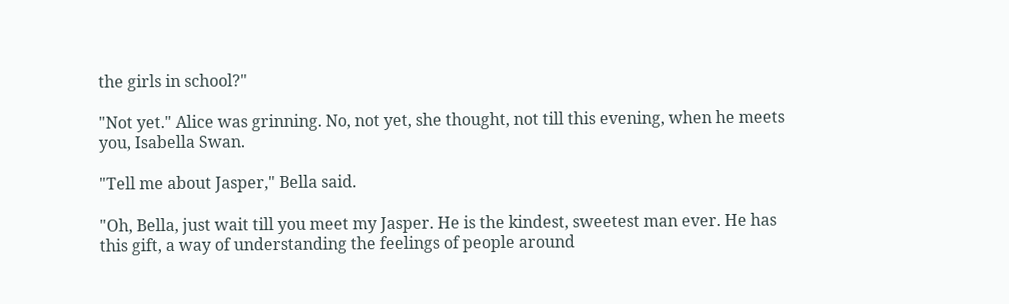the girls in school?"

"Not yet." Alice was grinning. No, not yet, she thought, not till this evening, when he meets you, Isabella Swan.

"Tell me about Jasper," Bella said.

"Oh, Bella, just wait till you meet my Jasper. He is the kindest, sweetest man ever. He has this gift, a way of understanding the feelings of people around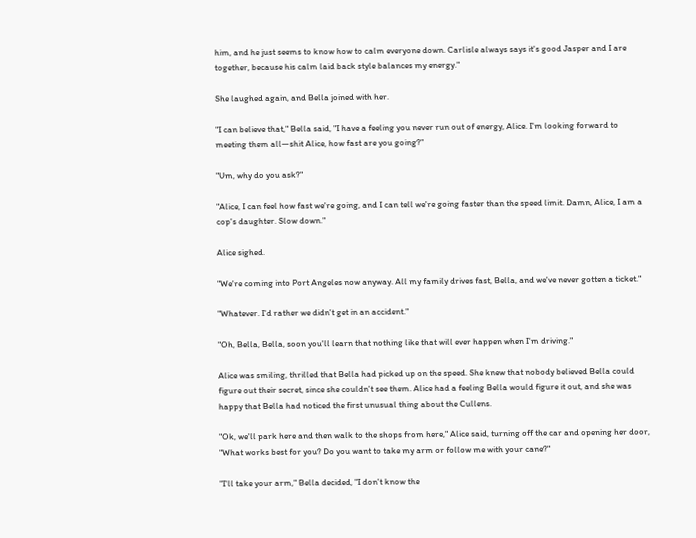him, and he just seems to know how to calm everyone down. Carlisle always says it's good Jasper and I are together, because his calm laid back style balances my energy."

She laughed again, and Bella joined with her.

"I can believe that," Bella said, "I have a feeling you never run out of energy, Alice. I'm looking forward to meeting them all—shit Alice, how fast are you going?"

"Um, why do you ask?"

"Alice, I can feel how fast we're going, and I can tell we're going faster than the speed limit. Damn, Alice, I am a cop's daughter. Slow down."

Alice sighed.

"We're coming into Port Angeles now anyway. All my family drives fast, Bella, and we've never gotten a ticket."

"Whatever. I'd rather we didn't get in an accident."

"Oh, Bella, Bella, soon you'll learn that nothing like that will ever happen when I'm driving."

Alice was smiling, thrilled that Bella had picked up on the speed. She knew that nobody believed Bella could figure out their secret, since she couldn't see them. Alice had a feeling Bella would figure it out, and she was happy that Bella had noticed the first unusual thing about the Cullens.

"Ok, we'll park here and then walk to the shops from here," Alice said, turning off the car and opening her door, "What works best for you? Do you want to take my arm or follow me with your cane?"

"I'll take your arm," Bella decided, "I don't know the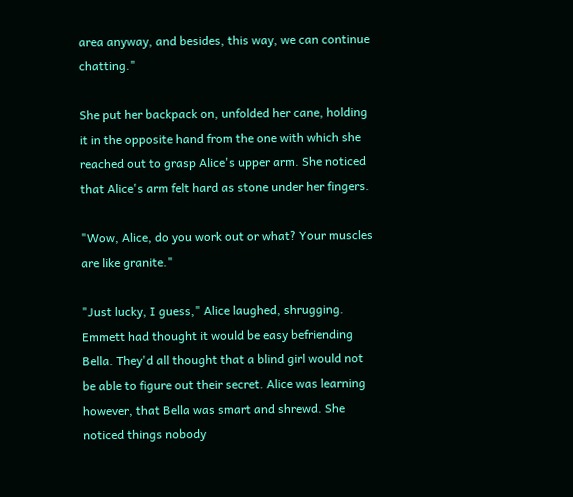area anyway, and besides, this way, we can continue chatting."

She put her backpack on, unfolded her cane, holding it in the opposite hand from the one with which she reached out to grasp Alice's upper arm. She noticed that Alice's arm felt hard as stone under her fingers.

"Wow, Alice, do you work out or what? Your muscles are like granite."

"Just lucky, I guess," Alice laughed, shrugging. Emmett had thought it would be easy befriending Bella. They'd all thought that a blind girl would not be able to figure out their secret. Alice was learning however, that Bella was smart and shrewd. She noticed things nobody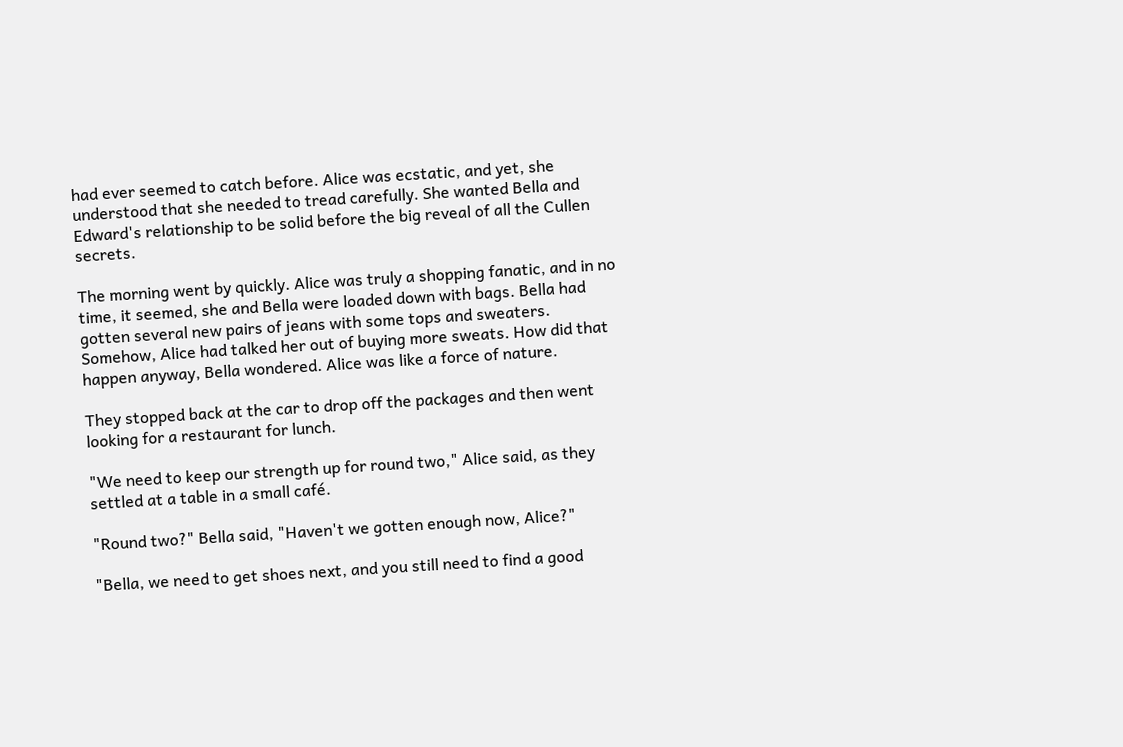had ever seemed to catch before. Alice was ecstatic, and yet, she understood that she needed to tread carefully. She wanted Bella and Edward's relationship to be solid before the big reveal of all the Cullen secrets.

The morning went by quickly. Alice was truly a shopping fanatic, and in no time, it seemed, she and Bella were loaded down with bags. Bella had gotten several new pairs of jeans with some tops and sweaters. Somehow, Alice had talked her out of buying more sweats. How did that happen anyway, Bella wondered. Alice was like a force of nature.

They stopped back at the car to drop off the packages and then went looking for a restaurant for lunch.

"We need to keep our strength up for round two," Alice said, as they settled at a table in a small café.

"Round two?" Bella said, "Haven't we gotten enough now, Alice?"

"Bella, we need to get shoes next, and you still need to find a good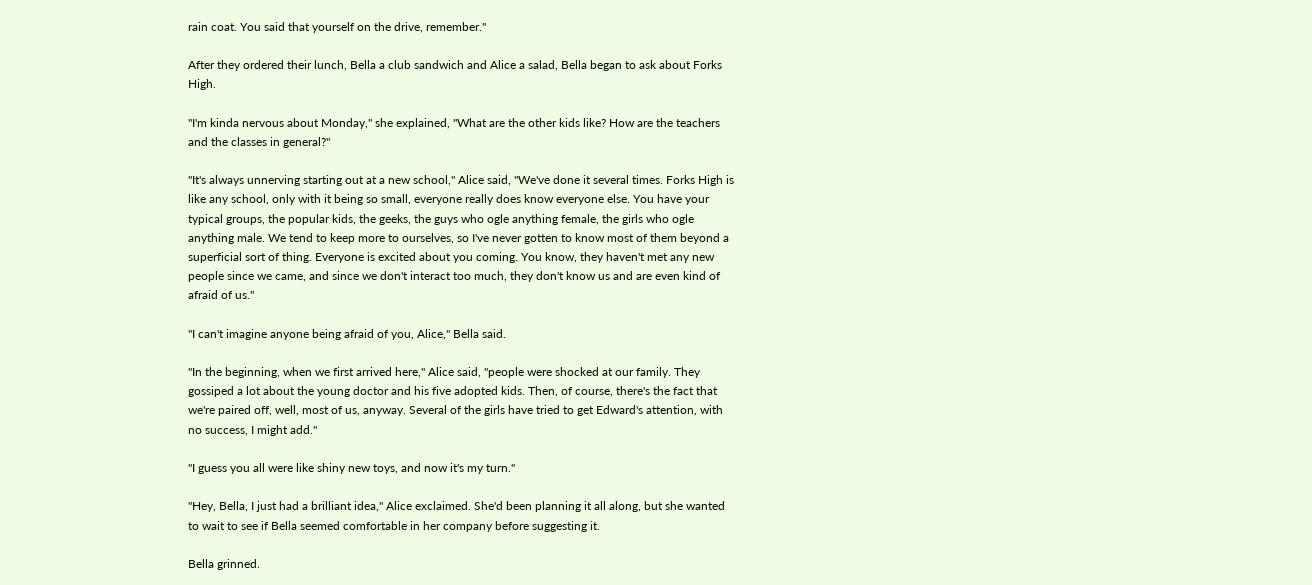rain coat. You said that yourself on the drive, remember."

After they ordered their lunch, Bella a club sandwich and Alice a salad, Bella began to ask about Forks High.

"I'm kinda nervous about Monday," she explained, "What are the other kids like? How are the teachers and the classes in general?"

"It's always unnerving starting out at a new school," Alice said, "We've done it several times. Forks High is like any school, only with it being so small, everyone really does know everyone else. You have your typical groups, the popular kids, the geeks, the guys who ogle anything female, the girls who ogle anything male. We tend to keep more to ourselves, so I've never gotten to know most of them beyond a superficial sort of thing. Everyone is excited about you coming. You know, they haven't met any new people since we came, and since we don't interact too much, they don't know us and are even kind of afraid of us."

"I can't imagine anyone being afraid of you, Alice," Bella said.

"In the beginning, when we first arrived here," Alice said, "people were shocked at our family. They gossiped a lot about the young doctor and his five adopted kids. Then, of course, there's the fact that we're paired off, well, most of us, anyway. Several of the girls have tried to get Edward's attention, with no success, I might add."

"I guess you all were like shiny new toys, and now it's my turn."

"Hey, Bella, I just had a brilliant idea," Alice exclaimed. She'd been planning it all along, but she wanted to wait to see if Bella seemed comfortable in her company before suggesting it.

Bella grinned.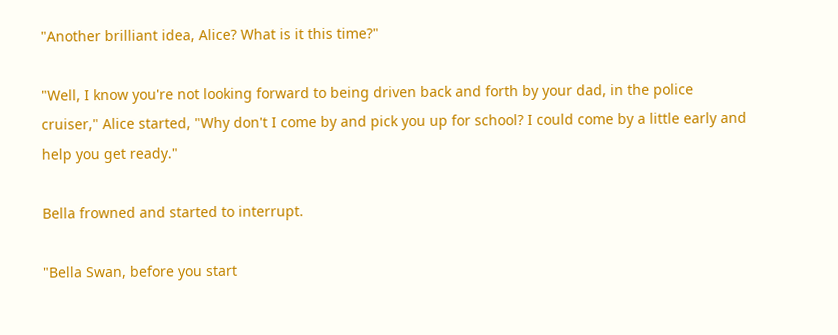"Another brilliant idea, Alice? What is it this time?"

"Well, I know you're not looking forward to being driven back and forth by your dad, in the police cruiser," Alice started, "Why don't I come by and pick you up for school? I could come by a little early and help you get ready."

Bella frowned and started to interrupt.

"Bella Swan, before you start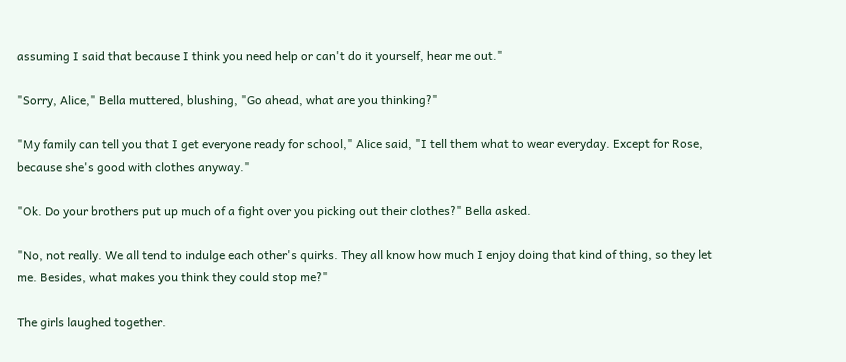assuming I said that because I think you need help or can't do it yourself, hear me out."

"Sorry, Alice," Bella muttered, blushing, "Go ahead, what are you thinking?"

"My family can tell you that I get everyone ready for school," Alice said, "I tell them what to wear everyday. Except for Rose, because she's good with clothes anyway."

"Ok. Do your brothers put up much of a fight over you picking out their clothes?" Bella asked.

"No, not really. We all tend to indulge each other's quirks. They all know how much I enjoy doing that kind of thing, so they let me. Besides, what makes you think they could stop me?"

The girls laughed together.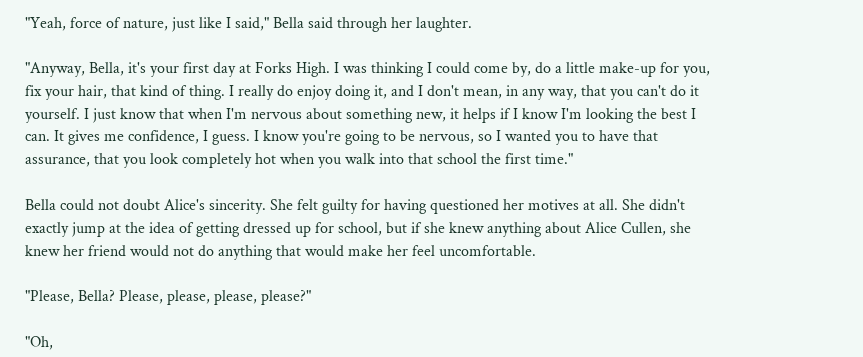"Yeah, force of nature, just like I said," Bella said through her laughter.

"Anyway, Bella, it's your first day at Forks High. I was thinking I could come by, do a little make-up for you, fix your hair, that kind of thing. I really do enjoy doing it, and I don't mean, in any way, that you can't do it yourself. I just know that when I'm nervous about something new, it helps if I know I'm looking the best I can. It gives me confidence, I guess. I know you're going to be nervous, so I wanted you to have that assurance, that you look completely hot when you walk into that school the first time."

Bella could not doubt Alice's sincerity. She felt guilty for having questioned her motives at all. She didn't exactly jump at the idea of getting dressed up for school, but if she knew anything about Alice Cullen, she knew her friend would not do anything that would make her feel uncomfortable.

"Please, Bella? Please, please, please, please?"

"Oh,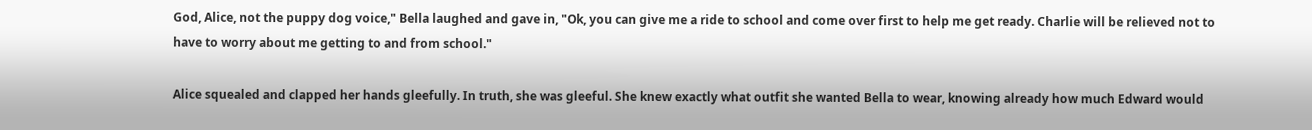God, Alice, not the puppy dog voice," Bella laughed and gave in, "Ok, you can give me a ride to school and come over first to help me get ready. Charlie will be relieved not to have to worry about me getting to and from school."

Alice squealed and clapped her hands gleefully. In truth, she was gleeful. She knew exactly what outfit she wanted Bella to wear, knowing already how much Edward would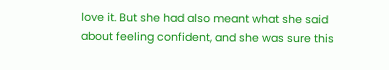love it. But she had also meant what she said about feeling confident, and she was sure this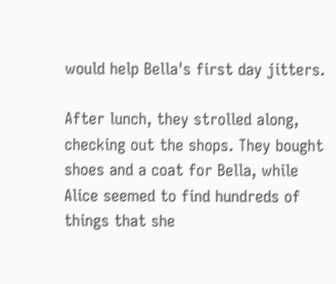would help Bella's first day jitters.

After lunch, they strolled along, checking out the shops. They bought shoes and a coat for Bella, while Alice seemed to find hundreds of things that she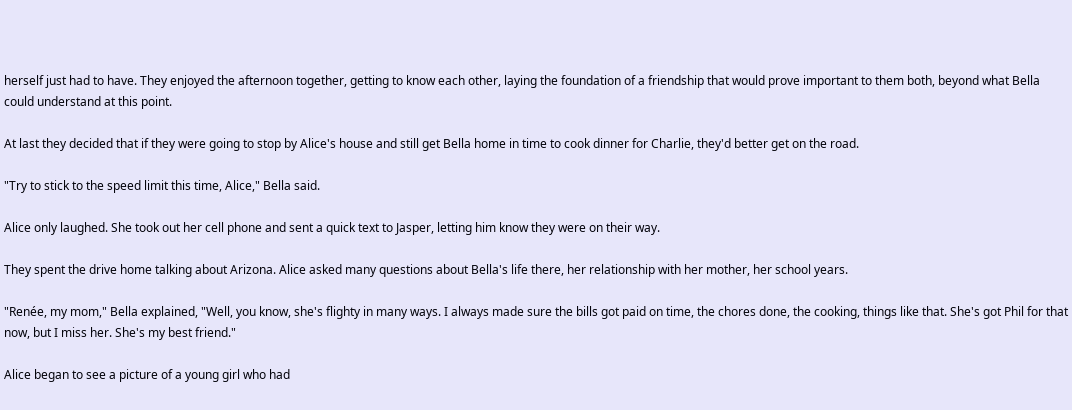herself just had to have. They enjoyed the afternoon together, getting to know each other, laying the foundation of a friendship that would prove important to them both, beyond what Bella could understand at this point.

At last they decided that if they were going to stop by Alice's house and still get Bella home in time to cook dinner for Charlie, they'd better get on the road.

"Try to stick to the speed limit this time, Alice," Bella said.

Alice only laughed. She took out her cell phone and sent a quick text to Jasper, letting him know they were on their way.

They spent the drive home talking about Arizona. Alice asked many questions about Bella's life there, her relationship with her mother, her school years.

"Renée, my mom," Bella explained, "Well, you know, she's flighty in many ways. I always made sure the bills got paid on time, the chores done, the cooking, things like that. She's got Phil for that now, but I miss her. She's my best friend."

Alice began to see a picture of a young girl who had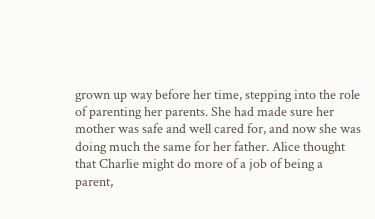grown up way before her time, stepping into the role of parenting her parents. She had made sure her mother was safe and well cared for, and now she was doing much the same for her father. Alice thought that Charlie might do more of a job of being a parent,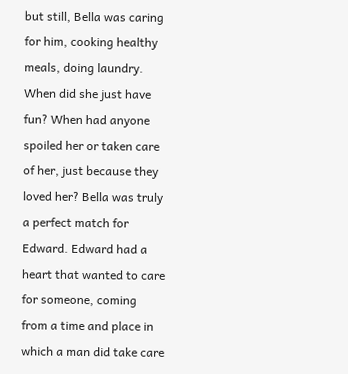but still, Bella was caring for him, cooking healthy meals, doing laundry. When did she just have fun? When had anyone spoiled her or taken care of her, just because they loved her? Bella was truly a perfect match for Edward. Edward had a heart that wanted to care for someone, coming from a time and place in which a man did take care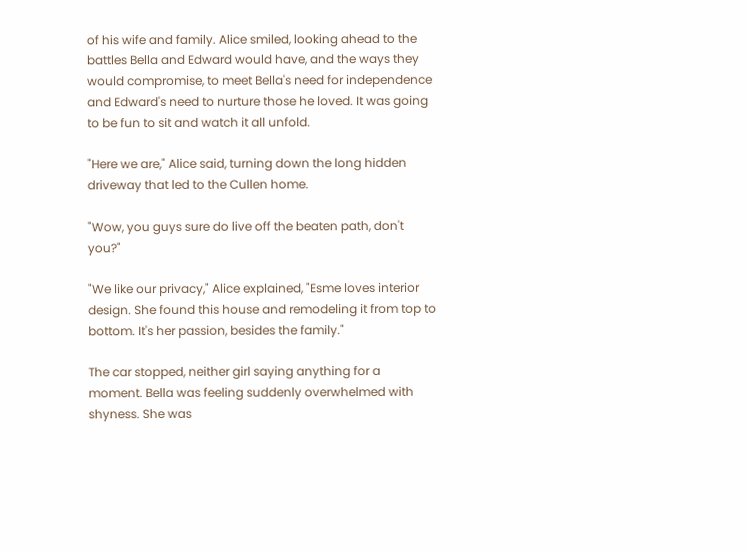of his wife and family. Alice smiled, looking ahead to the battles Bella and Edward would have, and the ways they would compromise, to meet Bella's need for independence and Edward's need to nurture those he loved. It was going to be fun to sit and watch it all unfold.

"Here we are," Alice said, turning down the long hidden driveway that led to the Cullen home.

"Wow, you guys sure do live off the beaten path, don't you?"

"We like our privacy," Alice explained, "Esme loves interior design. She found this house and remodeling it from top to bottom. It's her passion, besides the family."

The car stopped, neither girl saying anything for a moment. Bella was feeling suddenly overwhelmed with shyness. She was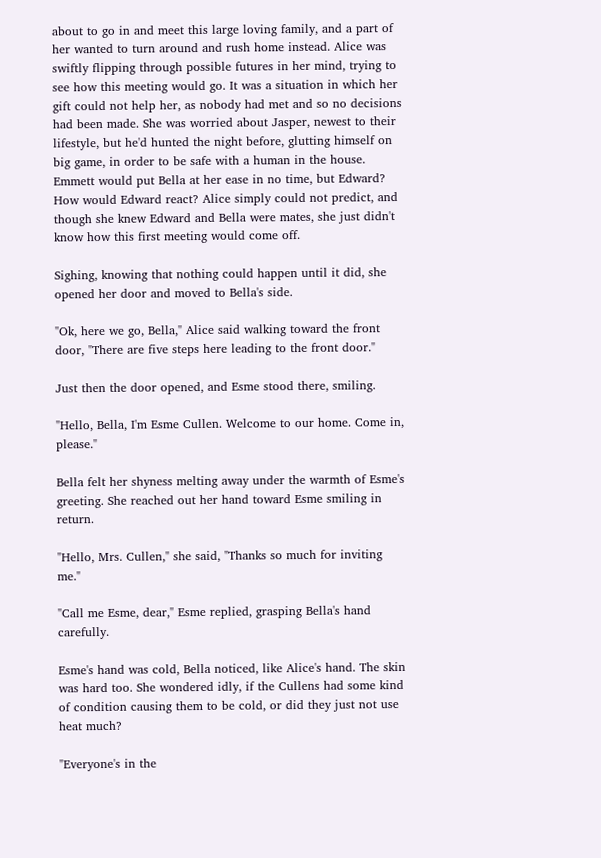about to go in and meet this large loving family, and a part of her wanted to turn around and rush home instead. Alice was swiftly flipping through possible futures in her mind, trying to see how this meeting would go. It was a situation in which her gift could not help her, as nobody had met and so no decisions had been made. She was worried about Jasper, newest to their lifestyle, but he'd hunted the night before, glutting himself on big game, in order to be safe with a human in the house. Emmett would put Bella at her ease in no time, but Edward? How would Edward react? Alice simply could not predict, and though she knew Edward and Bella were mates, she just didn't know how this first meeting would come off.

Sighing, knowing that nothing could happen until it did, she opened her door and moved to Bella's side.

"Ok, here we go, Bella," Alice said walking toward the front door, "There are five steps here leading to the front door."

Just then the door opened, and Esme stood there, smiling.

"Hello, Bella, I'm Esme Cullen. Welcome to our home. Come in, please."

Bella felt her shyness melting away under the warmth of Esme's greeting. She reached out her hand toward Esme smiling in return.

"Hello, Mrs. Cullen," she said, "Thanks so much for inviting me."

"Call me Esme, dear," Esme replied, grasping Bella's hand carefully.

Esme's hand was cold, Bella noticed, like Alice's hand. The skin was hard too. She wondered idly, if the Cullens had some kind of condition causing them to be cold, or did they just not use heat much?

"Everyone's in the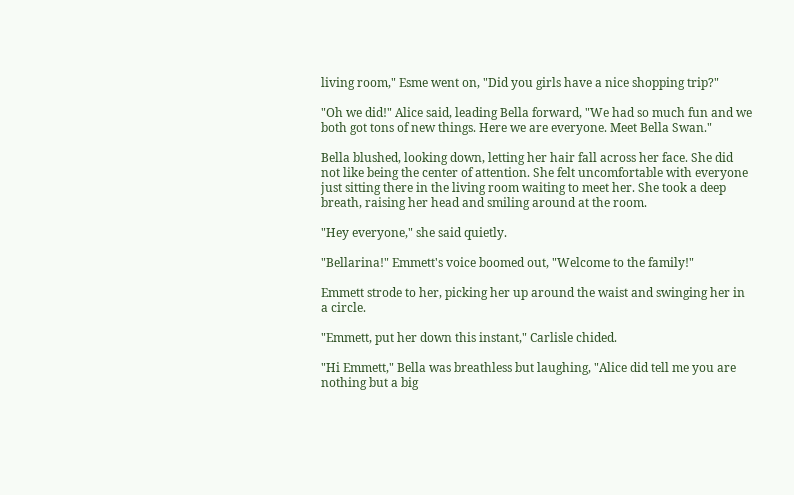living room," Esme went on, "Did you girls have a nice shopping trip?"

"Oh we did!" Alice said, leading Bella forward, "We had so much fun and we both got tons of new things. Here we are everyone. Meet Bella Swan."

Bella blushed, looking down, letting her hair fall across her face. She did not like being the center of attention. She felt uncomfortable with everyone just sitting there in the living room waiting to meet her. She took a deep breath, raising her head and smiling around at the room.

"Hey everyone," she said quietly.

"Bellarina!" Emmett's voice boomed out, "Welcome to the family!"

Emmett strode to her, picking her up around the waist and swinging her in a circle.

"Emmett, put her down this instant," Carlisle chided.

"Hi Emmett," Bella was breathless but laughing, "Alice did tell me you are nothing but a big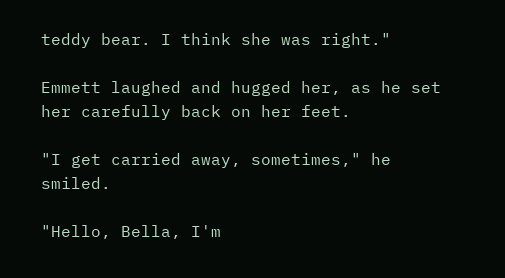teddy bear. I think she was right."

Emmett laughed and hugged her, as he set her carefully back on her feet.

"I get carried away, sometimes," he smiled.

"Hello, Bella, I'm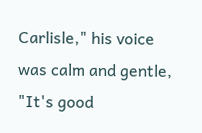Carlisle," his voice was calm and gentle, "It's good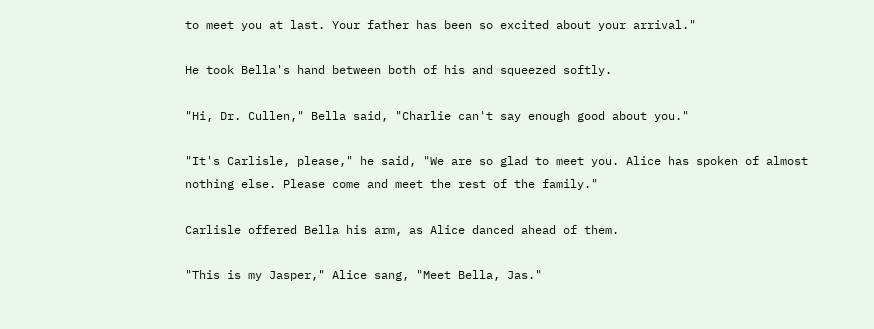to meet you at last. Your father has been so excited about your arrival."

He took Bella's hand between both of his and squeezed softly.

"Hi, Dr. Cullen," Bella said, "Charlie can't say enough good about you."

"It's Carlisle, please," he said, "We are so glad to meet you. Alice has spoken of almost nothing else. Please come and meet the rest of the family."

Carlisle offered Bella his arm, as Alice danced ahead of them.

"This is my Jasper," Alice sang, "Meet Bella, Jas."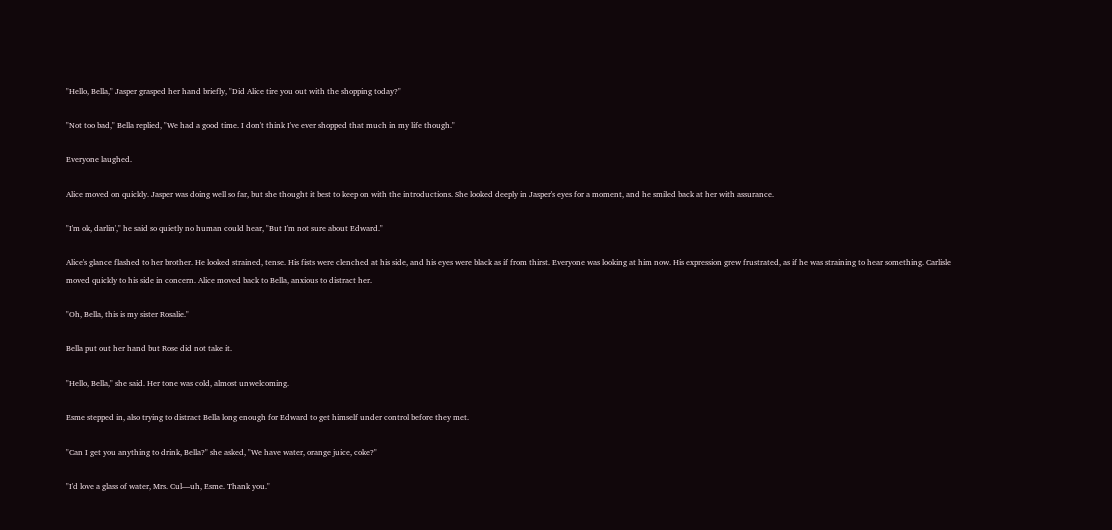"Hello, Bella," Jasper grasped her hand briefly, "Did Alice tire you out with the shopping today?"

"Not too bad," Bella replied, "We had a good time. I don't think I've ever shopped that much in my life though."

Everyone laughed.

Alice moved on quickly. Jasper was doing well so far, but she thought it best to keep on with the introductions. She looked deeply in Jasper's eyes for a moment, and he smiled back at her with assurance.

"I'm ok, darlin'," he said so quietly no human could hear, "But I'm not sure about Edward."

Alice's glance flashed to her brother. He looked strained, tense. His fists were clenched at his side, and his eyes were black as if from thirst. Everyone was looking at him now. His expression grew frustrated, as if he was straining to hear something. Carlisle moved quickly to his side in concern. Alice moved back to Bella, anxious to distract her.

"Oh, Bella, this is my sister Rosalie."

Bella put out her hand but Rose did not take it.

"Hello, Bella," she said. Her tone was cold, almost unwelcoming.

Esme stepped in, also trying to distract Bella long enough for Edward to get himself under control before they met.

"Can I get you anything to drink, Bella?" she asked, "We have water, orange juice, coke?"

"I'd love a glass of water, Mrs. Cul—uh, Esme. Thank you."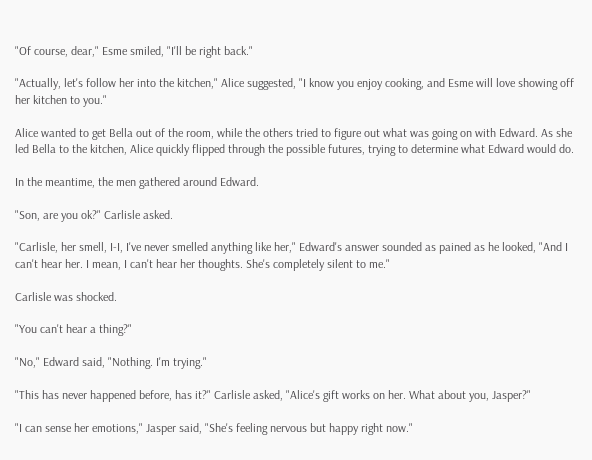"Of course, dear," Esme smiled, "I'll be right back."

"Actually, let's follow her into the kitchen," Alice suggested, "I know you enjoy cooking, and Esme will love showing off her kitchen to you."

Alice wanted to get Bella out of the room, while the others tried to figure out what was going on with Edward. As she led Bella to the kitchen, Alice quickly flipped through the possible futures, trying to determine what Edward would do.

In the meantime, the men gathered around Edward.

"Son, are you ok?" Carlisle asked.

"Carlisle, her smell, I-I, I've never smelled anything like her," Edward's answer sounded as pained as he looked, "And I can't hear her. I mean, I can't hear her thoughts. She's completely silent to me."

Carlisle was shocked.

"You can't hear a thing?"

"No," Edward said, "Nothing. I'm trying."

"This has never happened before, has it?" Carlisle asked, "Alice's gift works on her. What about you, Jasper?"

"I can sense her emotions," Jasper said, "She's feeling nervous but happy right now."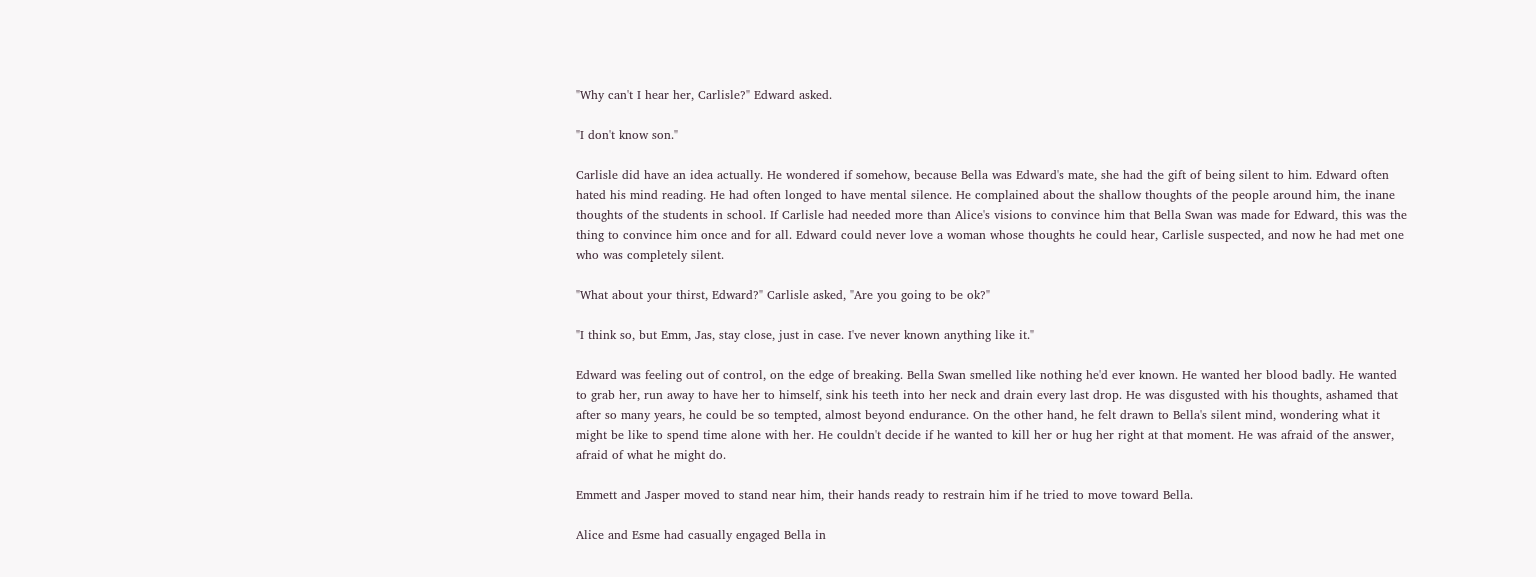"Why can't I hear her, Carlisle?" Edward asked.

"I don't know son."

Carlisle did have an idea actually. He wondered if somehow, because Bella was Edward's mate, she had the gift of being silent to him. Edward often hated his mind reading. He had often longed to have mental silence. He complained about the shallow thoughts of the people around him, the inane thoughts of the students in school. If Carlisle had needed more than Alice's visions to convince him that Bella Swan was made for Edward, this was the thing to convince him once and for all. Edward could never love a woman whose thoughts he could hear, Carlisle suspected, and now he had met one who was completely silent.

"What about your thirst, Edward?" Carlisle asked, "Are you going to be ok?"

"I think so, but Emm, Jas, stay close, just in case. I've never known anything like it."

Edward was feeling out of control, on the edge of breaking. Bella Swan smelled like nothing he'd ever known. He wanted her blood badly. He wanted to grab her, run away to have her to himself, sink his teeth into her neck and drain every last drop. He was disgusted with his thoughts, ashamed that after so many years, he could be so tempted, almost beyond endurance. On the other hand, he felt drawn to Bella's silent mind, wondering what it might be like to spend time alone with her. He couldn't decide if he wanted to kill her or hug her right at that moment. He was afraid of the answer, afraid of what he might do.

Emmett and Jasper moved to stand near him, their hands ready to restrain him if he tried to move toward Bella.

Alice and Esme had casually engaged Bella in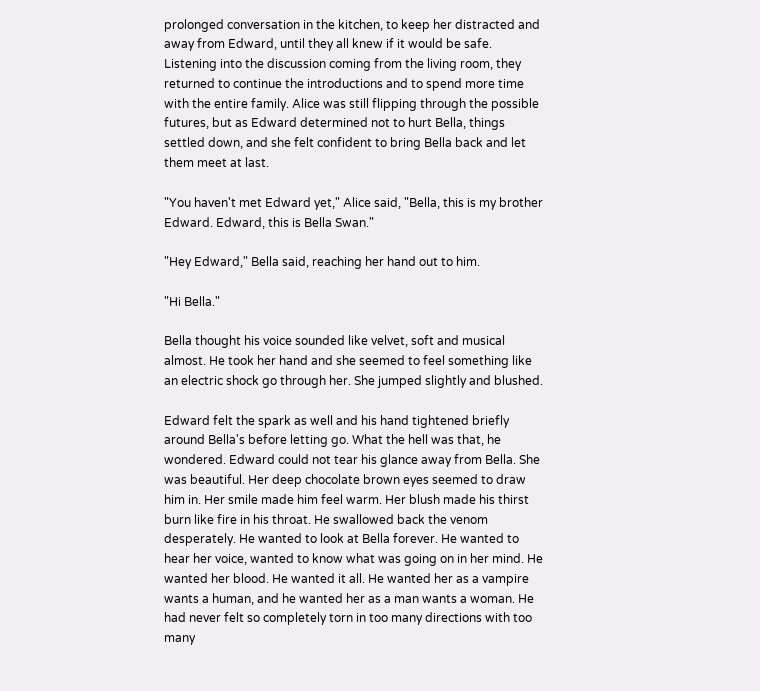prolonged conversation in the kitchen, to keep her distracted and away from Edward, until they all knew if it would be safe. Listening into the discussion coming from the living room, they returned to continue the introductions and to spend more time with the entire family. Alice was still flipping through the possible futures, but as Edward determined not to hurt Bella, things settled down, and she felt confident to bring Bella back and let them meet at last.

"You haven't met Edward yet," Alice said, "Bella, this is my brother Edward. Edward, this is Bella Swan."

"Hey Edward," Bella said, reaching her hand out to him.

"Hi Bella."

Bella thought his voice sounded like velvet, soft and musical almost. He took her hand and she seemed to feel something like an electric shock go through her. She jumped slightly and blushed.

Edward felt the spark as well and his hand tightened briefly around Bella's before letting go. What the hell was that, he wondered. Edward could not tear his glance away from Bella. She was beautiful. Her deep chocolate brown eyes seemed to draw him in. Her smile made him feel warm. Her blush made his thirst burn like fire in his throat. He swallowed back the venom desperately. He wanted to look at Bella forever. He wanted to hear her voice, wanted to know what was going on in her mind. He wanted her blood. He wanted it all. He wanted her as a vampire wants a human, and he wanted her as a man wants a woman. He had never felt so completely torn in too many directions with too many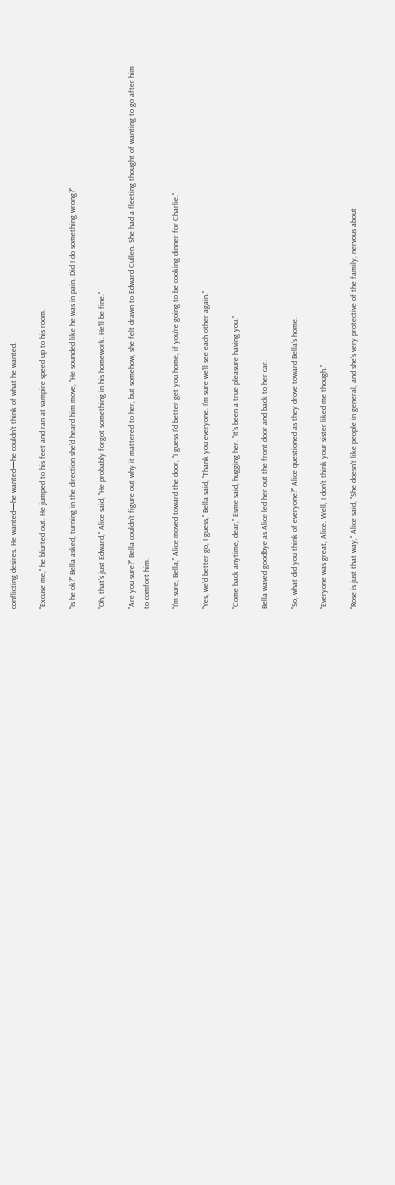conflicting desires. He wanted—he wanted—he couldn't think of what he wanted.

"Excuse me," he blurted out. He jumped to his feet and ran at vampire speed up to his room.

"Is he ok?" Bella asked, turning in the direction she'd heard him move, "He sounded like he was in pain. Did I do something wrong?"

"Oh, that's just Edward," Alice said, "He probably forgot something in his homework. He'll be fine."

"Are you sure?" Bella couldn't figure out why it mattered to her, but somehow, she felt drawn to Edward Cullen. She had a fleeting thought of wanting to go after him to comfort him.

"I'm sure, Bella," Alice moved toward the door, "I guess I'd better get you home, if you're going to be cooking dinner for Charlie."

"Yes, we'd better go, I guess," Bella said, "Thank you everyone. I'm sure we'll see each other again."

"Come back anytime, dear," Esme said, hugging her. "It's been a true pleasure having you."

Bella waved goodbye as Alice led her out the front door and back to her car.

"So, what did you think of everyone?" Alice questioned as they drove toward Bella's home.

"Everyone was great, Alice. Well, I don't think your sister liked me though."

"Rose is just that way," Alice said, "She doesn't like people in general, and she's very protective of the family, nervous about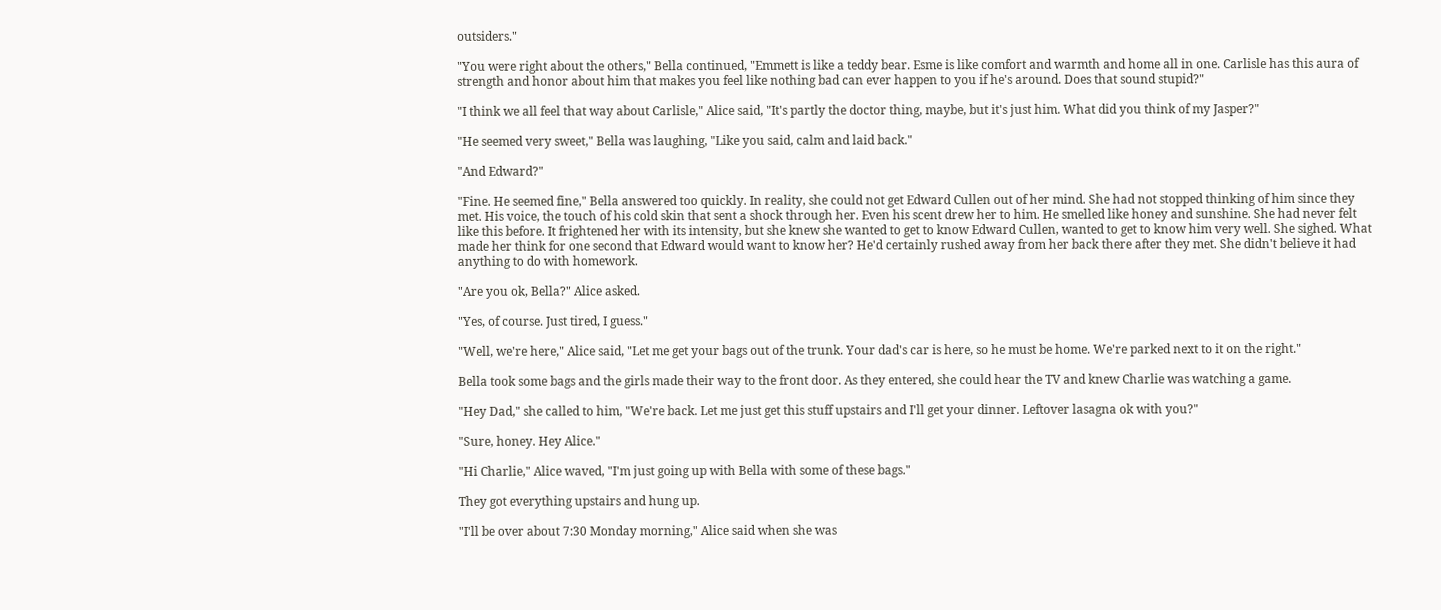outsiders."

"You were right about the others," Bella continued, "Emmett is like a teddy bear. Esme is like comfort and warmth and home all in one. Carlisle has this aura of strength and honor about him that makes you feel like nothing bad can ever happen to you if he's around. Does that sound stupid?"

"I think we all feel that way about Carlisle," Alice said, "It's partly the doctor thing, maybe, but it's just him. What did you think of my Jasper?"

"He seemed very sweet," Bella was laughing, "Like you said, calm and laid back."

"And Edward?"

"Fine. He seemed fine," Bella answered too quickly. In reality, she could not get Edward Cullen out of her mind. She had not stopped thinking of him since they met. His voice, the touch of his cold skin that sent a shock through her. Even his scent drew her to him. He smelled like honey and sunshine. She had never felt like this before. It frightened her with its intensity, but she knew she wanted to get to know Edward Cullen, wanted to get to know him very well. She sighed. What made her think for one second that Edward would want to know her? He'd certainly rushed away from her back there after they met. She didn't believe it had anything to do with homework.

"Are you ok, Bella?" Alice asked.

"Yes, of course. Just tired, I guess."

"Well, we're here," Alice said, "Let me get your bags out of the trunk. Your dad's car is here, so he must be home. We're parked next to it on the right."

Bella took some bags and the girls made their way to the front door. As they entered, she could hear the TV and knew Charlie was watching a game.

"Hey Dad," she called to him, "We're back. Let me just get this stuff upstairs and I'll get your dinner. Leftover lasagna ok with you?"

"Sure, honey. Hey Alice."

"Hi Charlie," Alice waved, "I'm just going up with Bella with some of these bags."

They got everything upstairs and hung up.

"I'll be over about 7:30 Monday morning," Alice said when she was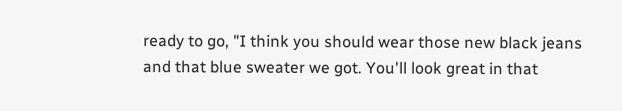ready to go, "I think you should wear those new black jeans and that blue sweater we got. You'll look great in that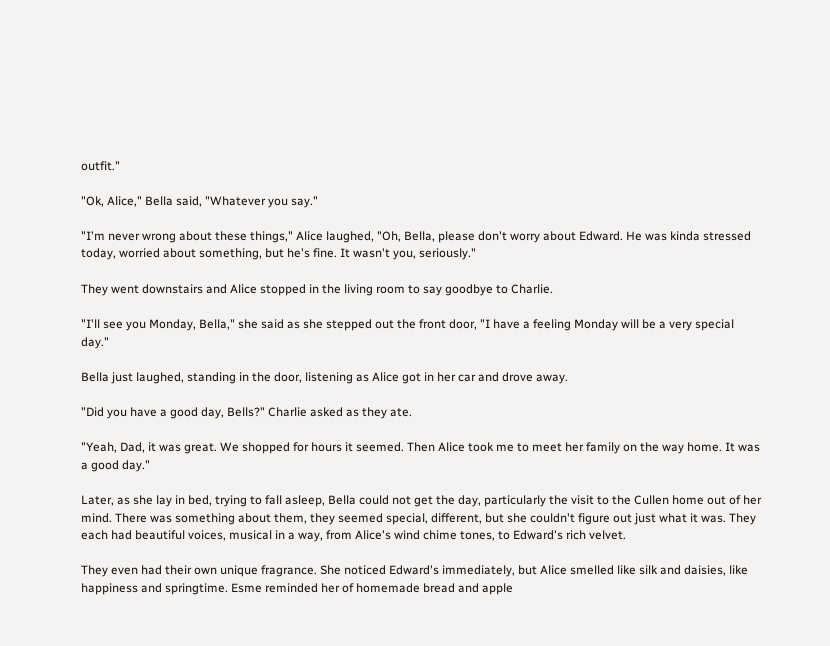outfit."

"Ok, Alice," Bella said, "Whatever you say."

"I'm never wrong about these things," Alice laughed, "Oh, Bella, please don't worry about Edward. He was kinda stressed today, worried about something, but he's fine. It wasn't you, seriously."

They went downstairs and Alice stopped in the living room to say goodbye to Charlie.

"I'll see you Monday, Bella," she said as she stepped out the front door, "I have a feeling Monday will be a very special day."

Bella just laughed, standing in the door, listening as Alice got in her car and drove away.

"Did you have a good day, Bells?" Charlie asked as they ate.

"Yeah, Dad, it was great. We shopped for hours it seemed. Then Alice took me to meet her family on the way home. It was a good day."

Later, as she lay in bed, trying to fall asleep, Bella could not get the day, particularly the visit to the Cullen home out of her mind. There was something about them, they seemed special, different, but she couldn't figure out just what it was. They each had beautiful voices, musical in a way, from Alice's wind chime tones, to Edward's rich velvet.

They even had their own unique fragrance. She noticed Edward's immediately, but Alice smelled like silk and daisies, like happiness and springtime. Esme reminded her of homemade bread and apple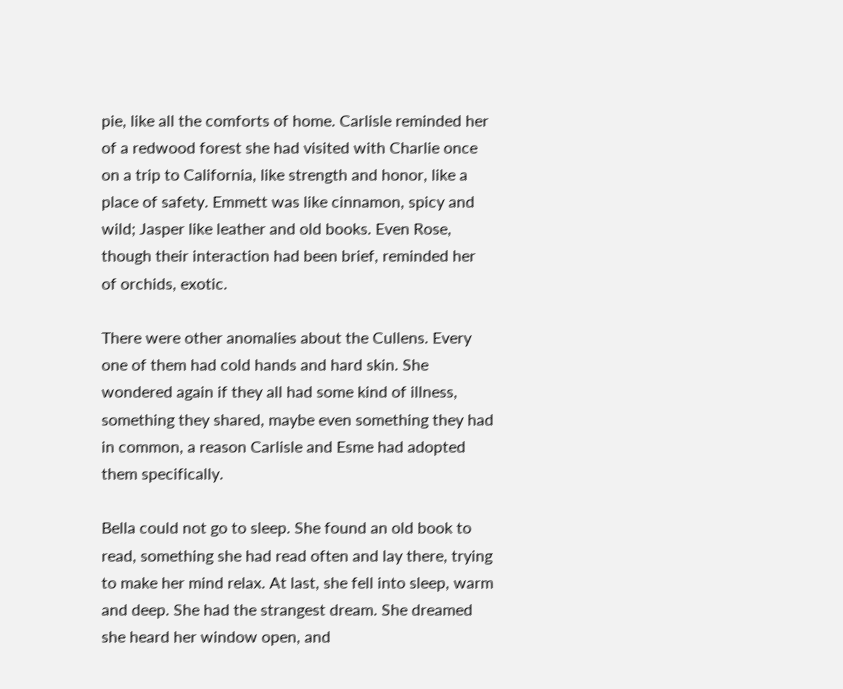pie, like all the comforts of home. Carlisle reminded her of a redwood forest she had visited with Charlie once on a trip to California, like strength and honor, like a place of safety. Emmett was like cinnamon, spicy and wild; Jasper like leather and old books. Even Rose, though their interaction had been brief, reminded her of orchids, exotic.

There were other anomalies about the Cullens. Every one of them had cold hands and hard skin. She wondered again if they all had some kind of illness, something they shared, maybe even something they had in common, a reason Carlisle and Esme had adopted them specifically.

Bella could not go to sleep. She found an old book to read, something she had read often and lay there, trying to make her mind relax. At last, she fell into sleep, warm and deep. She had the strangest dream. She dreamed she heard her window open, and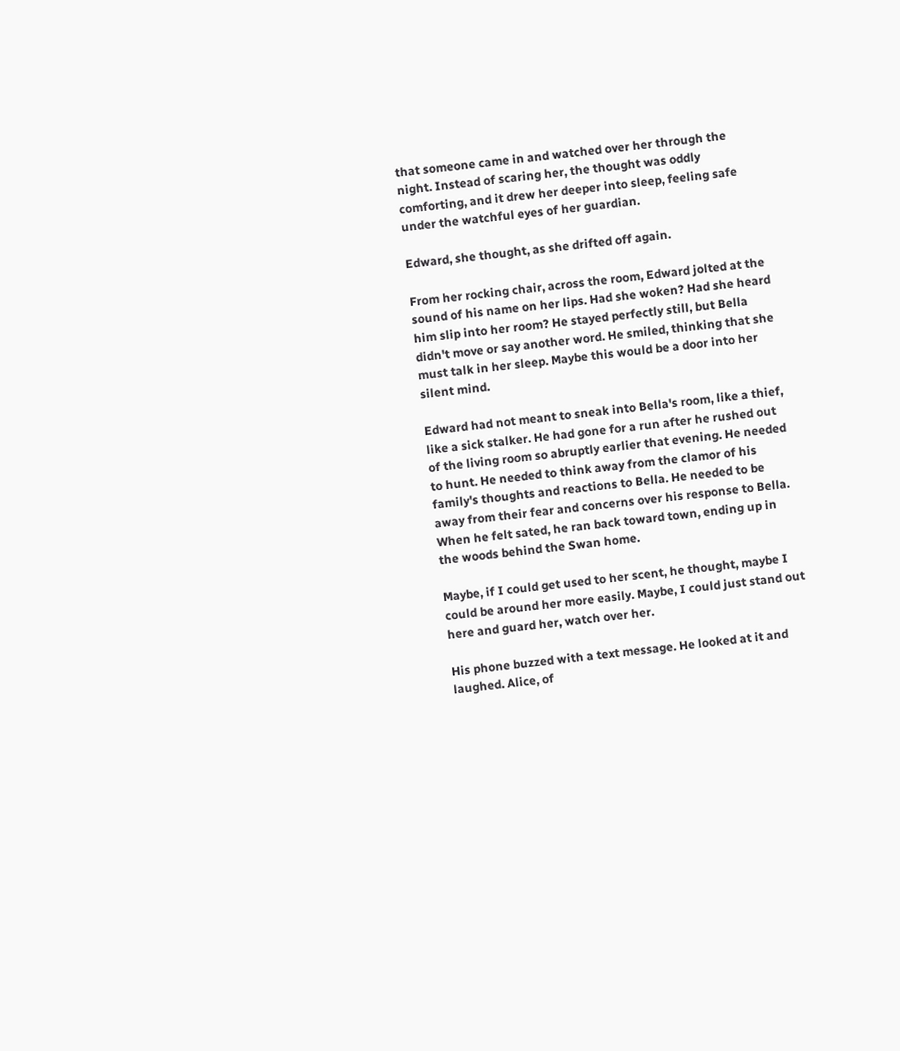that someone came in and watched over her through the night. Instead of scaring her, the thought was oddly comforting, and it drew her deeper into sleep, feeling safe under the watchful eyes of her guardian.

Edward, she thought, as she drifted off again.

From her rocking chair, across the room, Edward jolted at the sound of his name on her lips. Had she woken? Had she heard him slip into her room? He stayed perfectly still, but Bella didn't move or say another word. He smiled, thinking that she must talk in her sleep. Maybe this would be a door into her silent mind.

Edward had not meant to sneak into Bella's room, like a thief, like a sick stalker. He had gone for a run after he rushed out of the living room so abruptly earlier that evening. He needed to hunt. He needed to think away from the clamor of his family's thoughts and reactions to Bella. He needed to be away from their fear and concerns over his response to Bella. When he felt sated, he ran back toward town, ending up in the woods behind the Swan home.

Maybe, if I could get used to her scent, he thought, maybe I could be around her more easily. Maybe, I could just stand out here and guard her, watch over her.

His phone buzzed with a text message. He looked at it and laughed. Alice, of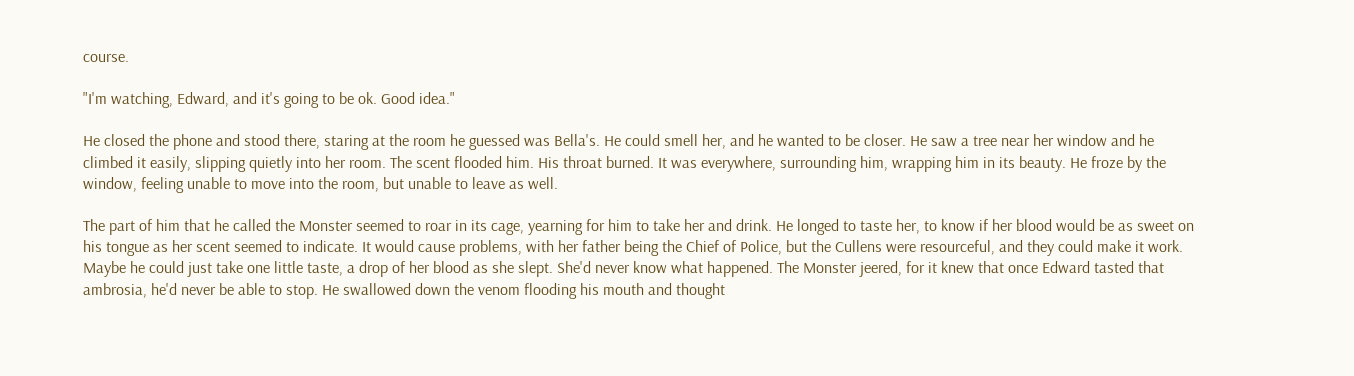course.

"I'm watching, Edward, and it's going to be ok. Good idea."

He closed the phone and stood there, staring at the room he guessed was Bella's. He could smell her, and he wanted to be closer. He saw a tree near her window and he climbed it easily, slipping quietly into her room. The scent flooded him. His throat burned. It was everywhere, surrounding him, wrapping him in its beauty. He froze by the window, feeling unable to move into the room, but unable to leave as well.

The part of him that he called the Monster seemed to roar in its cage, yearning for him to take her and drink. He longed to taste her, to know if her blood would be as sweet on his tongue as her scent seemed to indicate. It would cause problems, with her father being the Chief of Police, but the Cullens were resourceful, and they could make it work. Maybe he could just take one little taste, a drop of her blood as she slept. She'd never know what happened. The Monster jeered, for it knew that once Edward tasted that ambrosia, he'd never be able to stop. He swallowed down the venom flooding his mouth and thought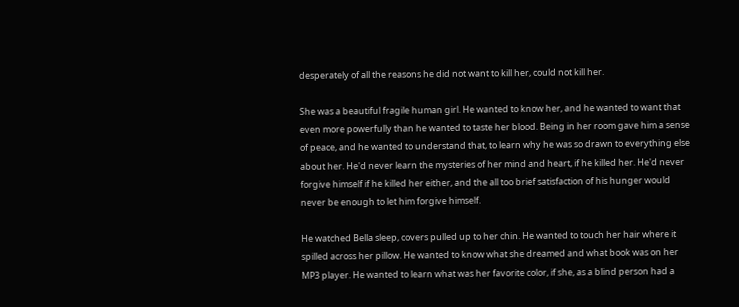desperately of all the reasons he did not want to kill her, could not kill her.

She was a beautiful fragile human girl. He wanted to know her, and he wanted to want that even more powerfully than he wanted to taste her blood. Being in her room gave him a sense of peace, and he wanted to understand that, to learn why he was so drawn to everything else about her. He'd never learn the mysteries of her mind and heart, if he killed her. He'd never forgive himself if he killed her either, and the all too brief satisfaction of his hunger would never be enough to let him forgive himself.

He watched Bella sleep, covers pulled up to her chin. He wanted to touch her hair where it spilled across her pillow. He wanted to know what she dreamed and what book was on her MP3 player. He wanted to learn what was her favorite color, if she, as a blind person had a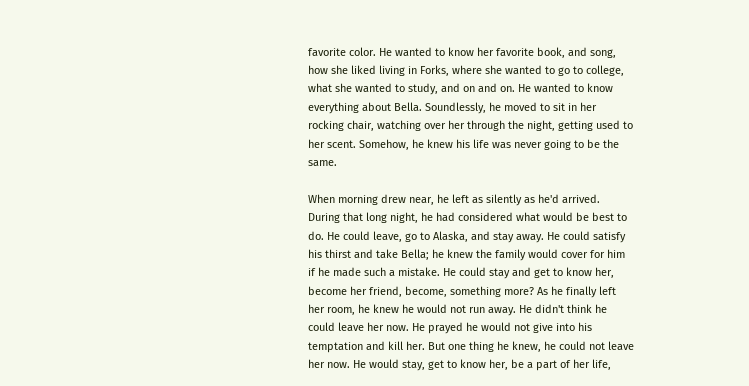favorite color. He wanted to know her favorite book, and song, how she liked living in Forks, where she wanted to go to college, what she wanted to study, and on and on. He wanted to know everything about Bella. Soundlessly, he moved to sit in her rocking chair, watching over her through the night, getting used to her scent. Somehow, he knew his life was never going to be the same.

When morning drew near, he left as silently as he'd arrived. During that long night, he had considered what would be best to do. He could leave, go to Alaska, and stay away. He could satisfy his thirst and take Bella; he knew the family would cover for him if he made such a mistake. He could stay and get to know her, become her friend, become, something more? As he finally left her room, he knew he would not run away. He didn't think he could leave her now. He prayed he would not give into his temptation and kill her. But one thing he knew, he could not leave her now. He would stay, get to know her, be a part of her life,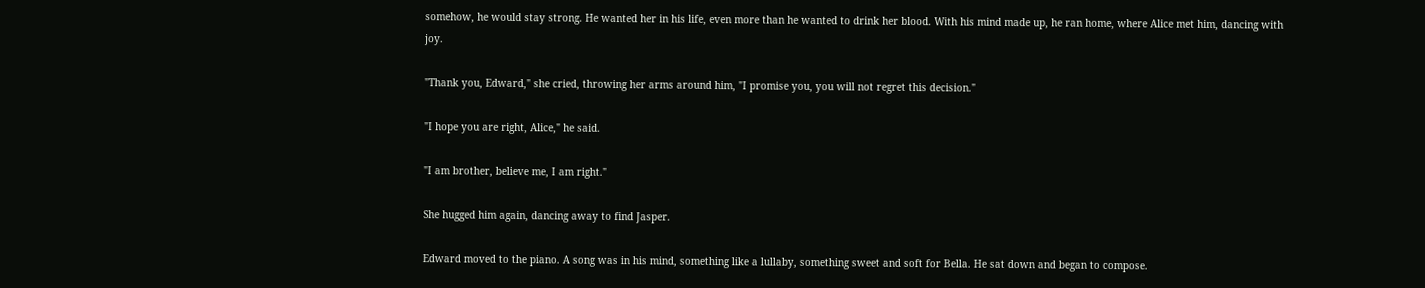somehow, he would stay strong. He wanted her in his life, even more than he wanted to drink her blood. With his mind made up, he ran home, where Alice met him, dancing with joy.

"Thank you, Edward," she cried, throwing her arms around him, "I promise you, you will not regret this decision."

"I hope you are right, Alice," he said.

"I am brother, believe me, I am right."

She hugged him again, dancing away to find Jasper.

Edward moved to the piano. A song was in his mind, something like a lullaby, something sweet and soft for Bella. He sat down and began to compose.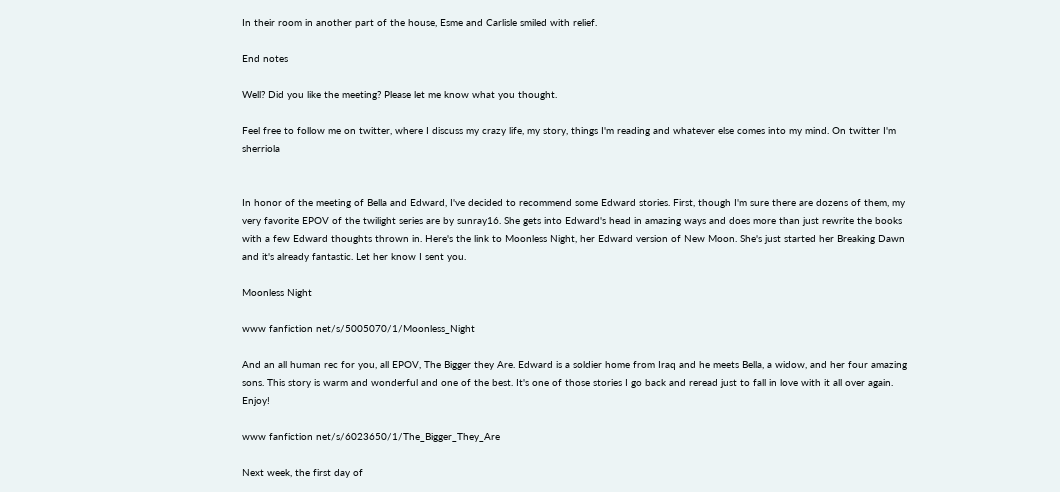In their room in another part of the house, Esme and Carlisle smiled with relief.

End notes

Well? Did you like the meeting? Please let me know what you thought.

Feel free to follow me on twitter, where I discuss my crazy life, my story, things I'm reading and whatever else comes into my mind. On twitter I'm sherriola


In honor of the meeting of Bella and Edward, I've decided to recommend some Edward stories. First, though I'm sure there are dozens of them, my very favorite EPOV of the twilight series are by sunray16. She gets into Edward's head in amazing ways and does more than just rewrite the books with a few Edward thoughts thrown in. Here's the link to Moonless Night, her Edward version of New Moon. She's just started her Breaking Dawn and it's already fantastic. Let her know I sent you.

Moonless Night

www fanfiction net/s/5005070/1/Moonless_Night

And an all human rec for you, all EPOV, The Bigger they Are. Edward is a soldier home from Iraq and he meets Bella, a widow, and her four amazing sons. This story is warm and wonderful and one of the best. It's one of those stories I go back and reread just to fall in love with it all over again. Enjoy!

www fanfiction net/s/6023650/1/The_Bigger_They_Are

Next week, the first day of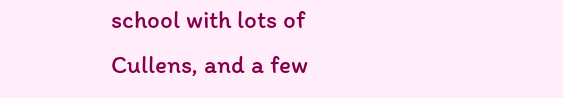school with lots of Cullens, and a few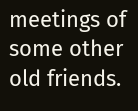meetings of some other old friends.